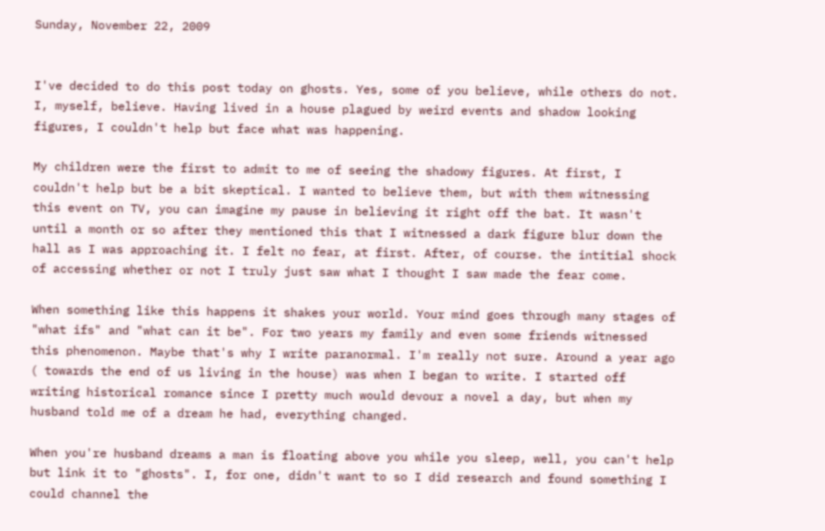Sunday, November 22, 2009


I've decided to do this post today on ghosts. Yes, some of you believe, while others do not. I, myself, believe. Having lived in a house plagued by weird events and shadow looking figures, I couldn't help but face what was happening.

My children were the first to admit to me of seeing the shadowy figures. At first, I couldn't help but be a bit skeptical. I wanted to believe them, but with them witnessing this event on TV, you can imagine my pause in believing it right off the bat. It wasn't until a month or so after they mentioned this that I witnessed a dark figure blur down the hall as I was approaching it. I felt no fear, at first. After, of course. the intitial shock of accessing whether or not I truly just saw what I thought I saw made the fear come.

When something like this happens it shakes your world. Your mind goes through many stages of "what ifs" and "what can it be". For two years my family and even some friends witnessed this phenomenon. Maybe that's why I write paranormal. I'm really not sure. Around a year ago ( towards the end of us living in the house) was when I began to write. I started off writing historical romance since I pretty much would devour a novel a day, but when my husband told me of a dream he had, everything changed.

When you're husband dreams a man is floating above you while you sleep, well, you can't help but link it to "ghosts". I, for one, didn't want to so I did research and found something I could channel the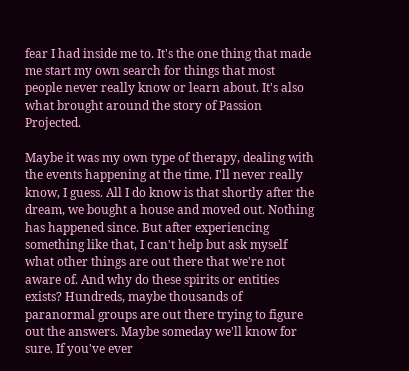fear I had inside me to. It's the one thing that made me start my own search for things that most people never really know or learn about. It's also what brought around the story of Passion Projected.

Maybe it was my own type of therapy, dealing with the events happening at the time. I'll never really know, I guess. All I do know is that shortly after the dream, we bought a house and moved out. Nothing has happened since. But after experiencing something like that, I can't help but ask myself what other things are out there that we're not aware of. And why do these spirits or entities exists? Hundreds, maybe thousands of paranormal groups are out there trying to figure out the answers. Maybe someday we'll know for sure. If you've ever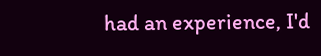had an experience, I'd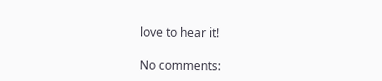love to hear it!

No comments: